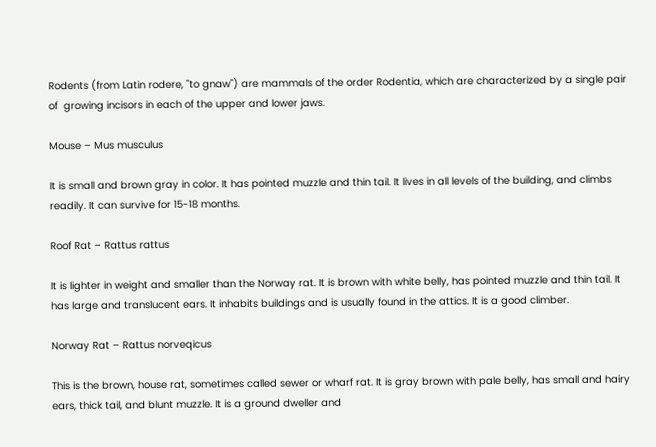Rodents (from Latin rodere, "to gnaw") are mammals of the order Rodentia, which are characterized by a single pair of  growing incisors in each of the upper and lower jaws.

Mouse – Mus musculus

It is small and brown gray in color. It has pointed muzzle and thin tail. It lives in all levels of the building, and climbs readily. It can survive for 15-18 months.

Roof Rat – Rattus rattus

It is lighter in weight and smaller than the Norway rat. It is brown with white belly, has pointed muzzle and thin tail. It has large and translucent ears. It inhabits buildings and is usually found in the attics. It is a good climber.

Norway Rat – Rattus norveqicus

This is the brown, house rat, sometimes called sewer or wharf rat. It is gray brown with pale belly, has small and hairy ears, thick tail, and blunt muzzle. It is a ground dweller and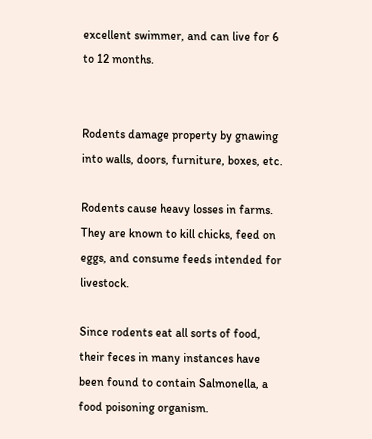excellent swimmer, and can live for 6 to 12 months.


Rodents damage property by gnawing into walls, doors, furniture, boxes, etc.

Rodents cause heavy losses in farms. They are known to kill chicks, feed on eggs, and consume feeds intended for livestock.

Since rodents eat all sorts of food, their feces in many instances have been found to contain Salmonella, a food poisoning organism.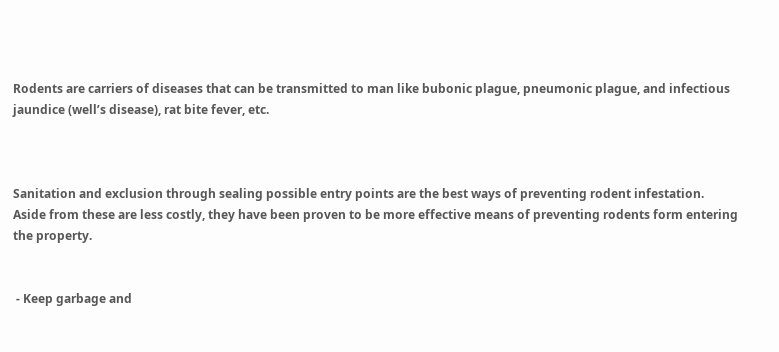Rodents are carriers of diseases that can be transmitted to man like bubonic plague, pneumonic plague, and infectious jaundice (well’s disease), rat bite fever, etc.



Sanitation and exclusion through sealing possible entry points are the best ways of preventing rodent infestation. Aside from these are less costly, they have been proven to be more effective means of preventing rodents form entering the property.


 - Keep garbage and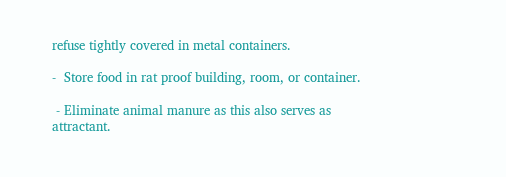refuse tightly covered in metal containers.

-  Store food in rat proof building, room, or container.

 - Eliminate animal manure as this also serves as attractant.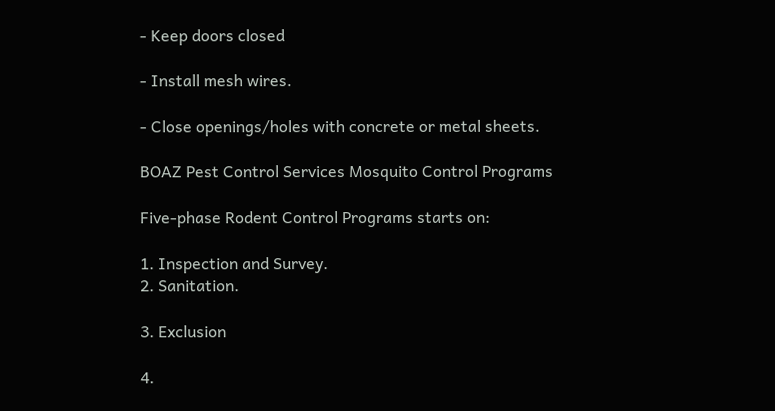- Keep doors closed

- Install mesh wires.

- Close openings/holes with concrete or metal sheets.

BOAZ Pest Control Services Mosquito Control Programs

Five-phase Rodent Control Programs starts on:

1. Inspection and Survey.
2. Sanitation.

3. Exclusion

4.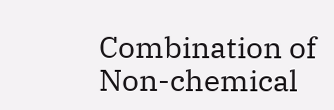Combination of Non-chemical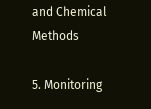and Chemical Methods

5. Monitoring